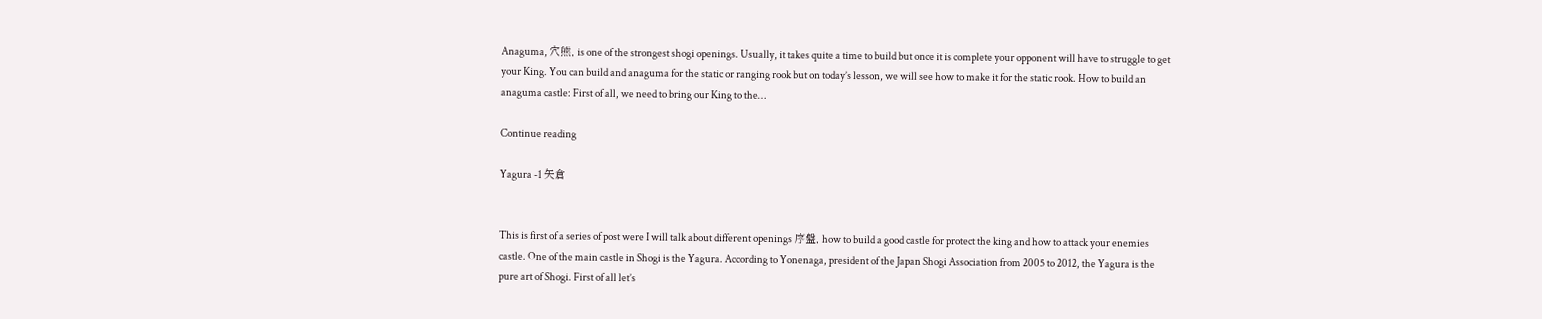Anaguma, 穴熊, is one of the strongest shogi openings. Usually, it takes quite a time to build but once it is complete your opponent will have to struggle to get your King. You can build and anaguma for the static or ranging rook but on today’s lesson, we will see how to make it for the static rook. How to build an anaguma castle: First of all, we need to bring our King to the…

Continue reading

Yagura -1 矢倉


This is first of a series of post were I will talk about different openings 序盤, how to build a good castle for protect the king and how to attack your enemies castle. One of the main castle in Shogi is the Yagura. According to Yonenaga, president of the Japan Shogi Association from 2005 to 2012, the Yagura is the pure art of Shogi. First of all let’s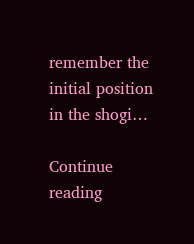remember the initial position in the shogi…

Continue reading